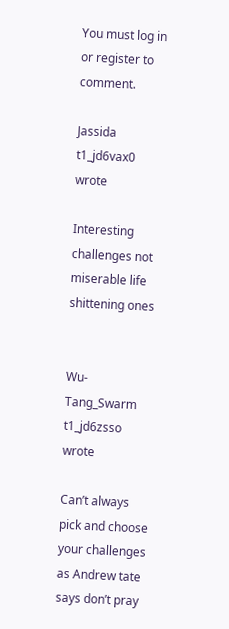You must log in or register to comment.

Jassida t1_jd6vax0 wrote

Interesting challenges not miserable life shittening ones


Wu-Tang_Swarm t1_jd6zsso wrote

Can’t always pick and choose your challenges as Andrew tate says don’t pray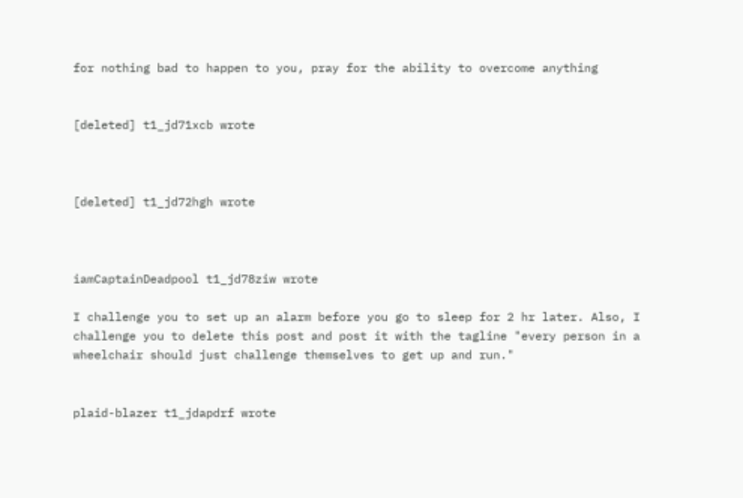for nothing bad to happen to you, pray for the ability to overcome anything


[deleted] t1_jd71xcb wrote



[deleted] t1_jd72hgh wrote



iamCaptainDeadpool t1_jd78ziw wrote

I challenge you to set up an alarm before you go to sleep for 2 hr later. Also, I challenge you to delete this post and post it with the tagline "every person in a wheelchair should just challenge themselves to get up and run."


plaid-blazer t1_jdapdrf wrote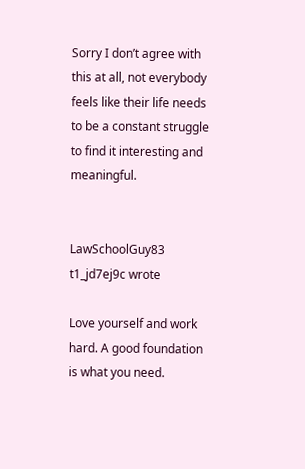Sorry I don’t agree with this at all, not everybody feels like their life needs to be a constant struggle to find it interesting and meaningful.


LawSchoolGuy83 t1_jd7ej9c wrote

Love yourself and work hard. A good foundation is what you need.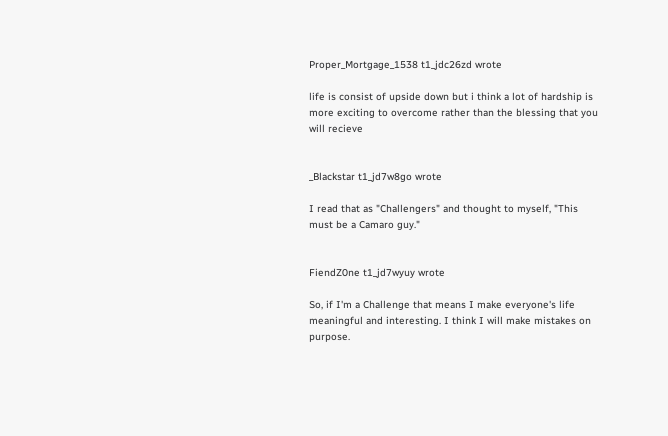Proper_Mortgage_1538 t1_jdc26zd wrote

life is consist of upside down but i think a lot of hardship is more exciting to overcome rather than the blessing that you will recieve


_Blackstar t1_jd7w8go wrote

I read that as "Challengers" and thought to myself, "This must be a Camaro guy."


FiendZ0ne t1_jd7wyuy wrote

So, if I'm a Challenge that means I make everyone's life meaningful and interesting. I think I will make mistakes on purpose.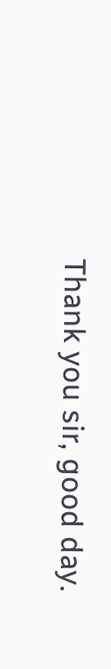Thank you sir, good day.